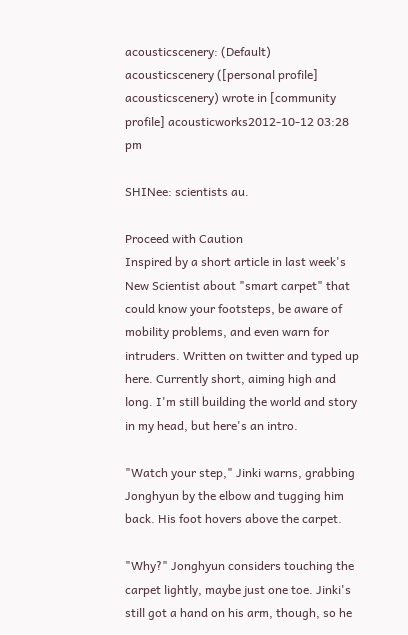acousticscenery: (Default)
acousticscenery ([personal profile] acousticscenery) wrote in [community profile] acousticworks2012-10-12 03:28 pm

SHINee: scientists au.

Proceed with Caution
Inspired by a short article in last week's New Scientist about "smart carpet" that could know your footsteps, be aware of mobility problems, and even warn for intruders. Written on twitter and typed up here. Currently short, aiming high and long. I'm still building the world and story in my head, but here's an intro.

"Watch your step," Jinki warns, grabbing Jonghyun by the elbow and tugging him back. His foot hovers above the carpet.

"Why?" Jonghyun considers touching the carpet lightly, maybe just one toe. Jinki's still got a hand on his arm, though, so he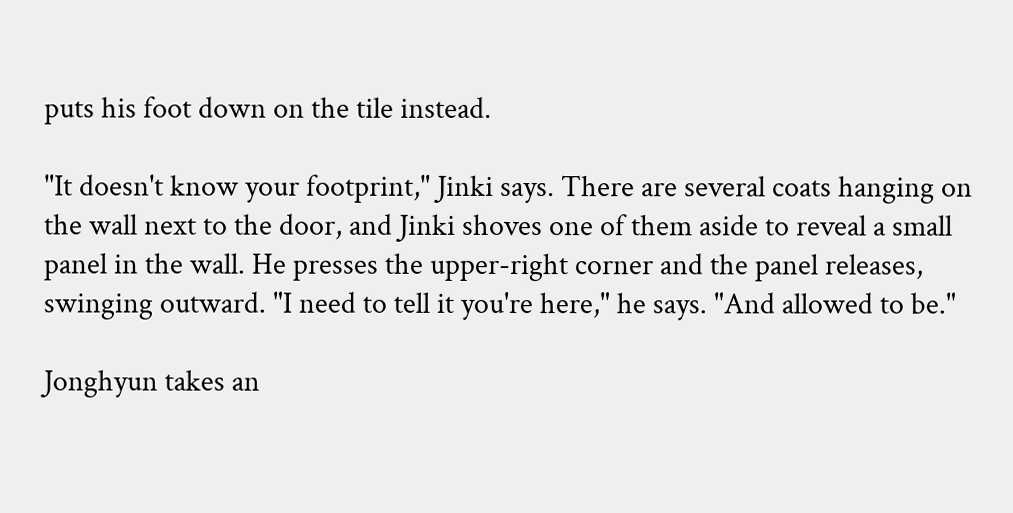puts his foot down on the tile instead.

"It doesn't know your footprint," Jinki says. There are several coats hanging on the wall next to the door, and Jinki shoves one of them aside to reveal a small panel in the wall. He presses the upper-right corner and the panel releases, swinging outward. "I need to tell it you're here," he says. "And allowed to be."

Jonghyun takes an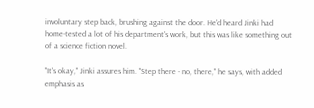involuntary step back, brushing against the door. He'd heard Jinki had home-tested a lot of his department's work, but this was like something out of a science fiction novel.

"It's okay," Jinki assures him. "Step there - no, there," he says, with added emphasis as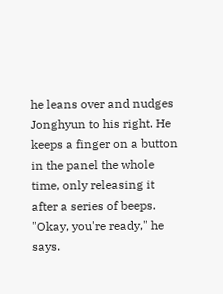he leans over and nudges Jonghyun to his right. He keeps a finger on a button in the panel the whole time, only releasing it after a series of beeps. "Okay, you're ready," he says.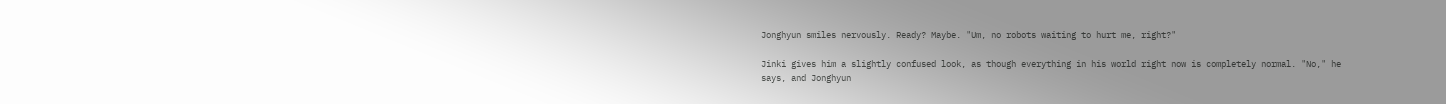Jonghyun smiles nervously. Ready? Maybe. "Um, no robots waiting to hurt me, right?"

Jinki gives him a slightly confused look, as though everything in his world right now is completely normal. "No," he says, and Jonghyun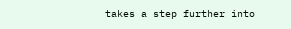takes a step further into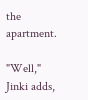the apartment.

"Well," Jinki adds,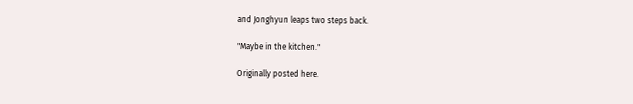and Jonghyun leaps two steps back.

"Maybe in the kitchen."

Originally posted here.